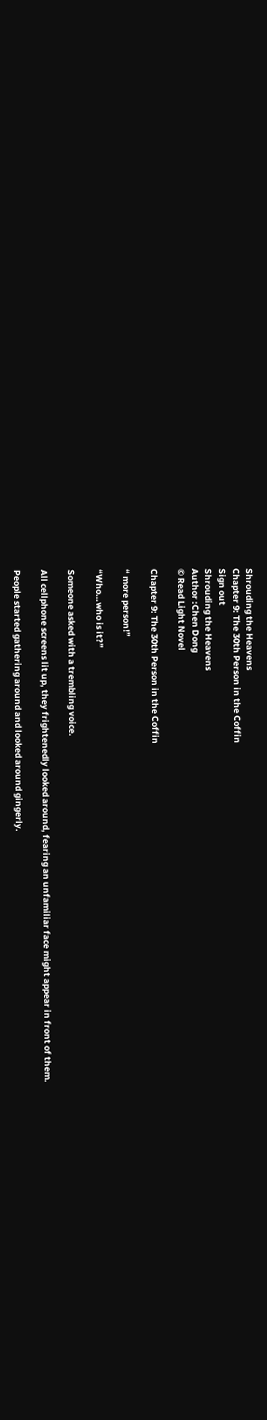Shrouding the Heavens
Chapter 9: The 30th Person in the Coffin
Sign out
Shrouding the Heavens
Author :Chen Dong
© Read Light Novel

Chapter 9: The 30th Person in the Coffin

“ more person!”

“Who…who is it?”

Someone asked with a trembling voice.

All cellphone screens lit up, they frightenedly looked around, fearing an unfamiliar face might appear in front of them.

People started gathering around and looked around gingerly.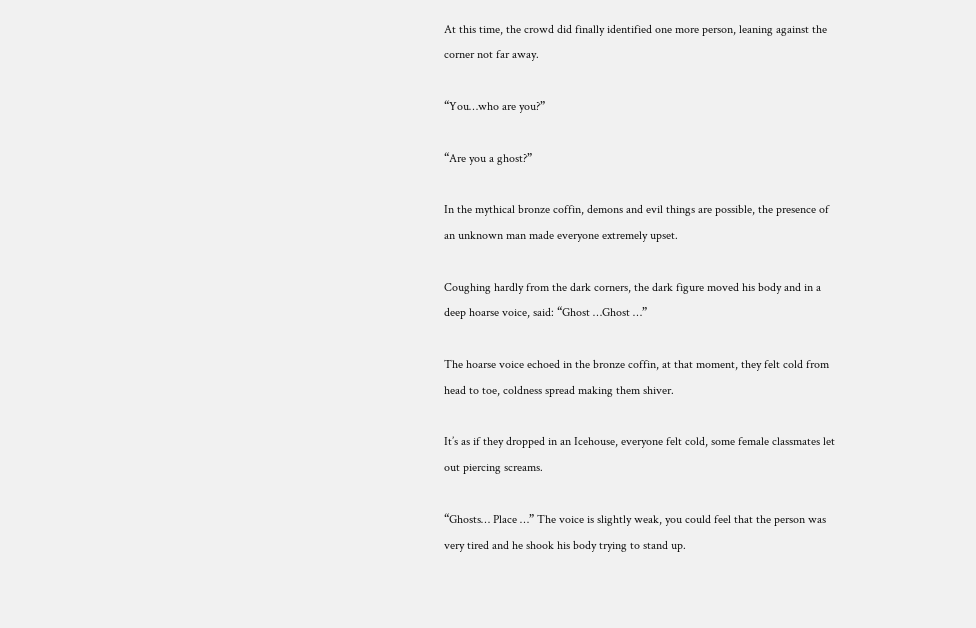At this time, the crowd did finally identified one more person, leaning against the corner not far away.

“You…who are you?”

“Are you a ghost?”

In the mythical bronze coffin, demons and evil things are possible, the presence of an unknown man made everyone extremely upset.

Coughing hardly from the dark corners, the dark figure moved his body and in a deep hoarse voice, said: “Ghost …Ghost …”

The hoarse voice echoed in the bronze coffin, at that moment, they felt cold from head to toe, coldness spread making them shiver.

It’s as if they dropped in an Icehouse, everyone felt cold, some female classmates let out piercing screams.

“Ghosts… Place …” The voice is slightly weak, you could feel that the person was very tired and he shook his body trying to stand up.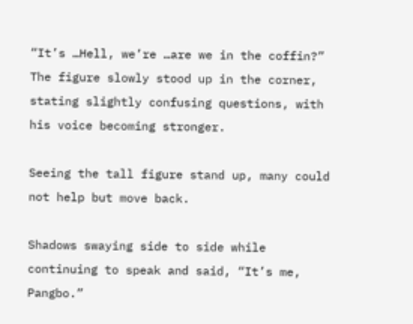“It’s …Hell, we’re …are we in the coffin?” The figure slowly stood up in the corner, stating slightly confusing questions, with his voice becoming stronger.

Seeing the tall figure stand up, many could not help but move back.

Shadows swaying side to side while continuing to speak and said, “It’s me, Pangbo.”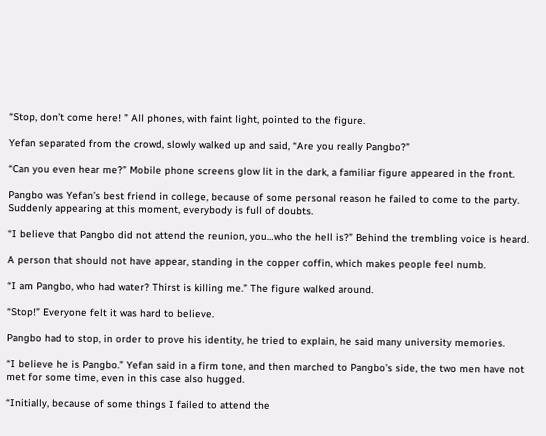“Stop, don’t come here! ” All phones, with faint light, pointed to the figure.

Yefan separated from the crowd, slowly walked up and said, “Are you really Pangbo?”

“Can you even hear me?” Mobile phone screens glow lit in the dark, a familiar figure appeared in the front.

Pangbo was Yefan’s best friend in college, because of some personal reason he failed to come to the party. Suddenly appearing at this moment, everybody is full of doubts.

“I believe that Pangbo did not attend the reunion, you…who the hell is?” Behind the trembling voice is heard.

A person that should not have appear, standing in the copper coffin, which makes people feel numb.

“I am Pangbo, who had water? Thirst is killing me.” The figure walked around.

“Stop!” Everyone felt it was hard to believe.

Pangbo had to stop, in order to prove his identity, he tried to explain, he said many university memories.

“I believe he is Pangbo.” Yefan said in a firm tone, and then marched to Pangbo’s side, the two men have not met for some time, even in this case also hugged.

“Initially, because of some things I failed to attend the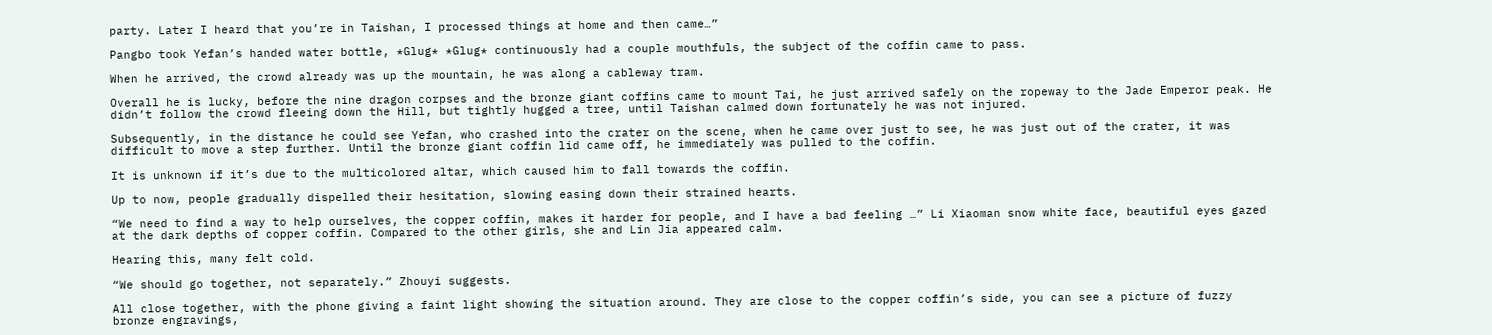party. Later I heard that you’re in Taishan, I processed things at home and then came…”

Pangbo took Yefan’s handed water bottle, *Glug* *Glug* continuously had a couple mouthfuls, the subject of the coffin came to pass.

When he arrived, the crowd already was up the mountain, he was along a cableway tram.

Overall he is lucky, before the nine dragon corpses and the bronze giant coffins came to mount Tai, he just arrived safely on the ropeway to the Jade Emperor peak. He didn’t follow the crowd fleeing down the Hill, but tightly hugged a tree, until Taishan calmed down fortunately he was not injured.

Subsequently, in the distance he could see Yefan, who crashed into the crater on the scene, when he came over just to see, he was just out of the crater, it was difficult to move a step further. Until the bronze giant coffin lid came off, he immediately was pulled to the coffin.

It is unknown if it’s due to the multicolored altar, which caused him to fall towards the coffin.

Up to now, people gradually dispelled their hesitation, slowing easing down their strained hearts.

“We need to find a way to help ourselves, the copper coffin, makes it harder for people, and I have a bad feeling …” Li Xiaoman snow white face, beautiful eyes gazed at the dark depths of copper coffin. Compared to the other girls, she and Lin Jia appeared calm.

Hearing this, many felt cold.

“We should go together, not separately.” Zhouyi suggests.

All close together, with the phone giving a faint light showing the situation around. They are close to the copper coffin’s side, you can see a picture of fuzzy bronze engravings,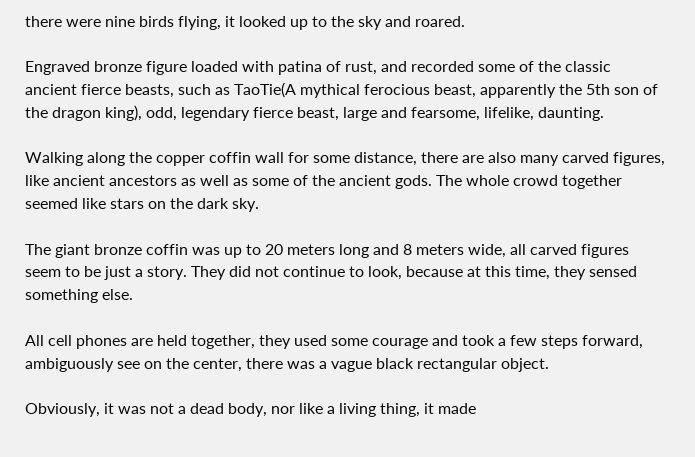there were nine birds flying, it looked up to the sky and roared.

Engraved bronze figure loaded with patina of rust, and recorded some of the classic ancient fierce beasts, such as TaoTie(A mythical ferocious beast, apparently the 5th son of the dragon king), odd, legendary fierce beast, large and fearsome, lifelike, daunting.

Walking along the copper coffin wall for some distance, there are also many carved figures, like ancient ancestors as well as some of the ancient gods. The whole crowd together seemed like stars on the dark sky.

The giant bronze coffin was up to 20 meters long and 8 meters wide, all carved figures seem to be just a story. They did not continue to look, because at this time, they sensed something else.

All cell phones are held together, they used some courage and took a few steps forward, ambiguously see on the center, there was a vague black rectangular object.

Obviously, it was not a dead body, nor like a living thing, it made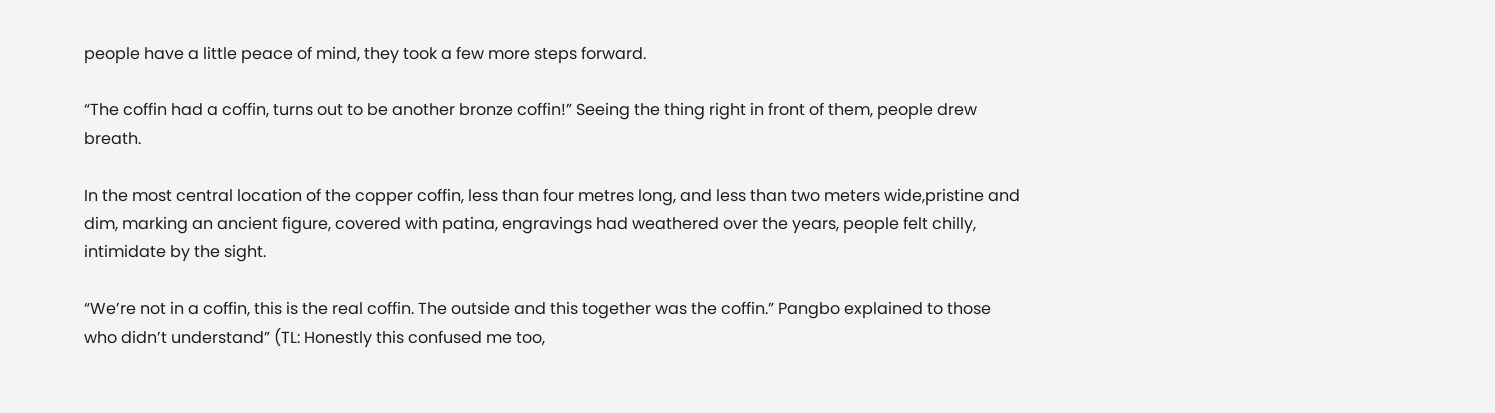people have a little peace of mind, they took a few more steps forward.

“The coffin had a coffin, turns out to be another bronze coffin!” Seeing the thing right in front of them, people drew breath.

In the most central location of the copper coffin, less than four metres long, and less than two meters wide,pristine and dim, marking an ancient figure, covered with patina, engravings had weathered over the years, people felt chilly, intimidate by the sight.

“We’re not in a coffin, this is the real coffin. The outside and this together was the coffin.” Pangbo explained to those who didn’t understand” (TL: Honestly this confused me too,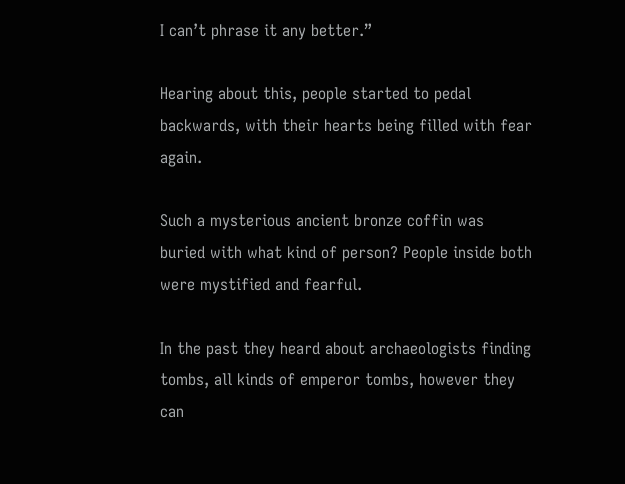I can’t phrase it any better.”

Hearing about this, people started to pedal backwards, with their hearts being filled with fear again.

Such a mysterious ancient bronze coffin was buried with what kind of person? People inside both were mystified and fearful.

In the past they heard about archaeologists finding tombs, all kinds of emperor tombs, however they can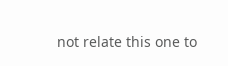not relate this one to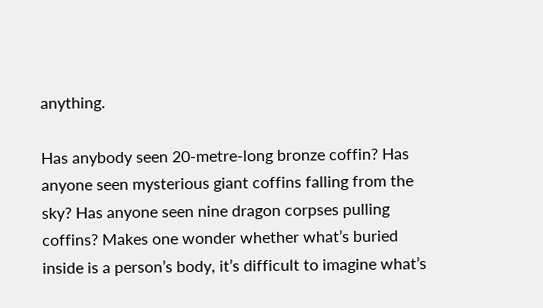anything.

Has anybody seen 20-metre-long bronze coffin? Has anyone seen mysterious giant coffins falling from the sky? Has anyone seen nine dragon corpses pulling coffins? Makes one wonder whether what’s buried inside is a person’s body, it’s difficult to imagine what’s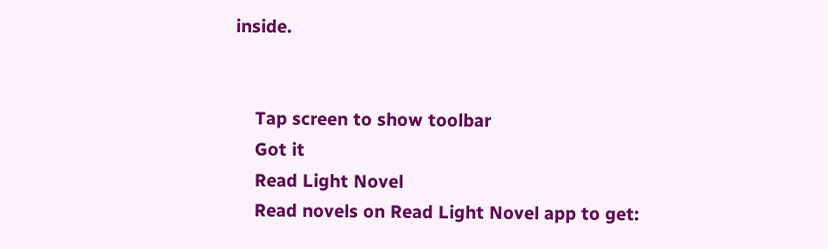inside.


    Tap screen to show toolbar
    Got it
    Read Light Novel
    Read novels on Read Light Novel app to get: